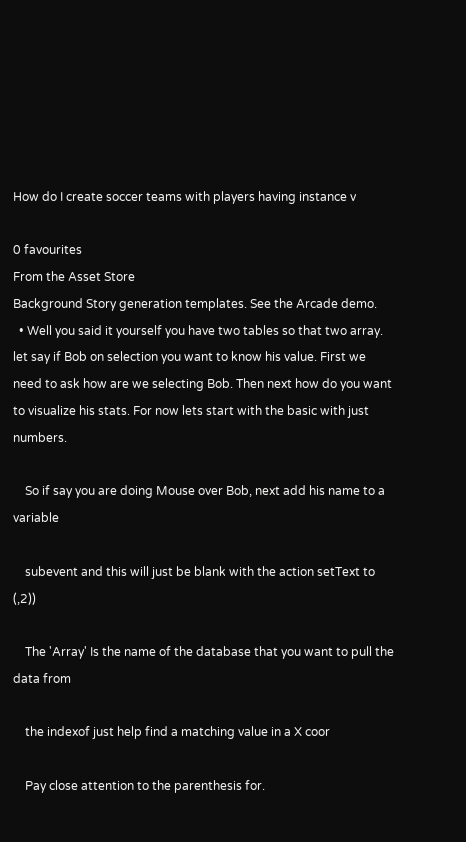How do I create soccer teams with players having instance v

0 favourites
From the Asset Store
Background Story generation templates. See the Arcade demo.
  • Well you said it yourself you have two tables so that two array. let say if Bob on selection you want to know his value. First we need to ask how are we selecting Bob. Then next how do you want to visualize his stats. For now lets start with the basic with just numbers.

    So if say you are doing Mouse over Bob, next add his name to a variable

    subevent and this will just be blank with the action setText to (,2))

    The 'Array' Is the name of the database that you want to pull the data from

    the indexof just help find a matching value in a X coor

    Pay close attention to the parenthesis for.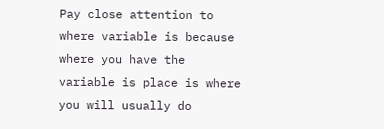Pay close attention to where variable is because where you have the variable is place is where you will usually do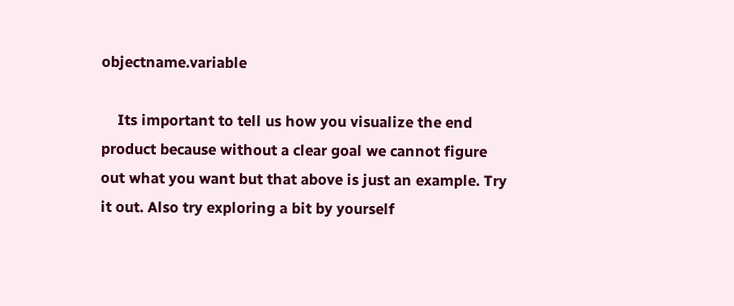objectname.variable

    Its important to tell us how you visualize the end product because without a clear goal we cannot figure out what you want but that above is just an example. Try it out. Also try exploring a bit by yourself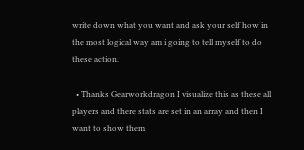write down what you want and ask your self how in the most logical way am i going to tell myself to do these action.

  • Thanks Gearworkdragon I visualize this as these all players and there stats are set in an array and then I want to show them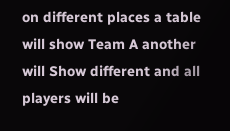on different places a table will show Team A another will Show different and all players will be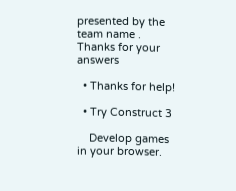presented by the team name . Thanks for your answers

  • Thanks for help!

  • Try Construct 3

    Develop games in your browser.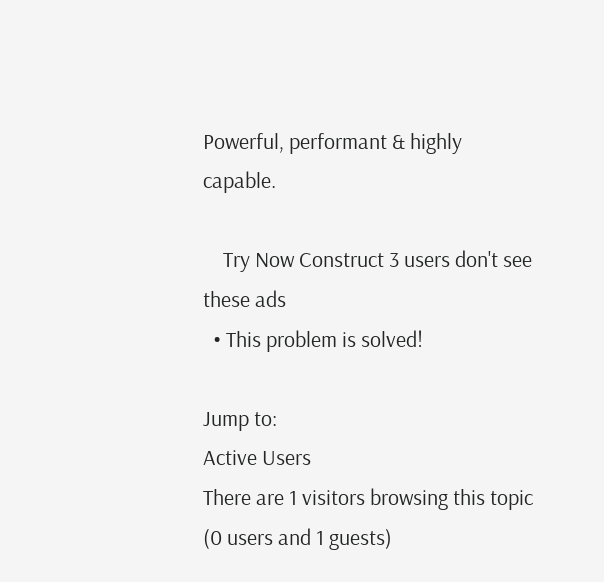Powerful, performant & highly capable.

    Try Now Construct 3 users don't see these ads
  • This problem is solved!

Jump to:
Active Users
There are 1 visitors browsing this topic (0 users and 1 guests)